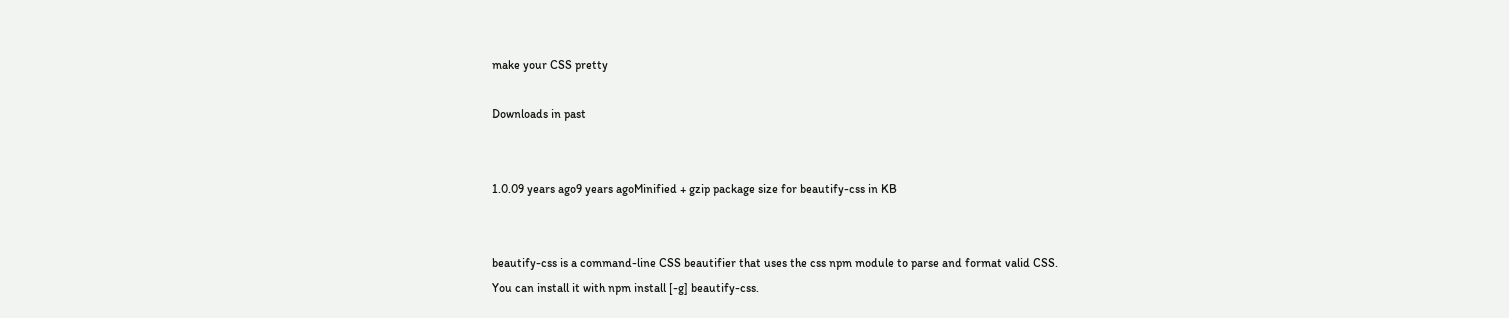make your CSS pretty

Downloads in past


1.0.09 years ago9 years agoMinified + gzip package size for beautify-css in KB


beautify-css is a command-line CSS beautifier that uses the css npm module to parse and format valid CSS.
You can install it with npm install [-g] beautify-css.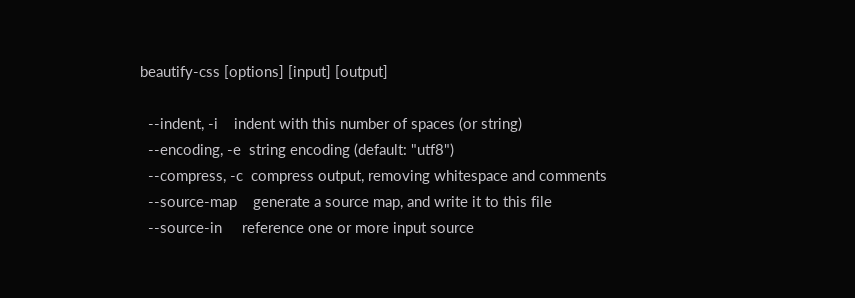beautify-css [options] [input] [output]

  --indent, -i    indent with this number of spaces (or string)
  --encoding, -e  string encoding (default: "utf8")
  --compress, -c  compress output, removing whitespace and comments
  --source-map    generate a source map, and write it to this file
  --source-in     reference one or more input source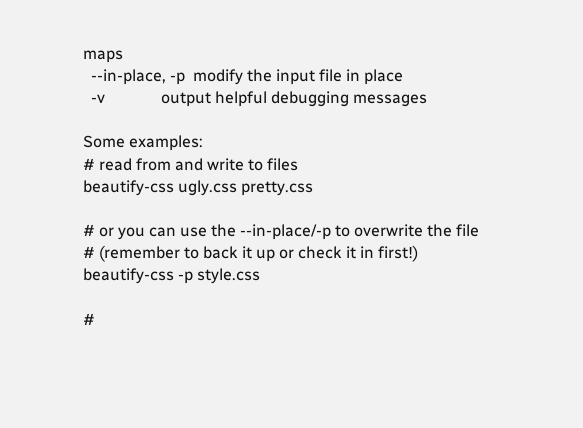maps
  --in-place, -p  modify the input file in place
  -v              output helpful debugging messages

Some examples:
# read from and write to files
beautify-css ugly.css pretty.css

# or you can use the --in-place/-p to overwrite the file
# (remember to back it up or check it in first!)
beautify-css -p style.css

#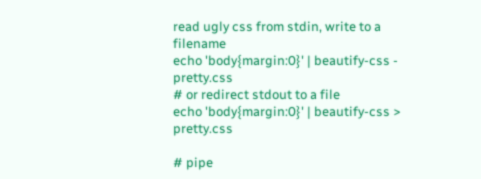read ugly css from stdin, write to a filename
echo 'body{margin:0}' | beautify-css - pretty.css
# or redirect stdout to a file
echo 'body{margin:0}' | beautify-css > pretty.css

# pipe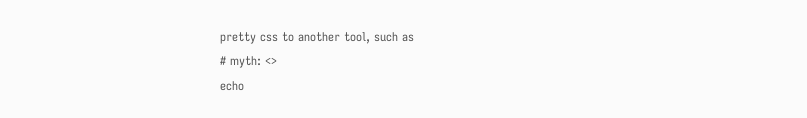pretty css to another tool, such as
# myth: <>
echo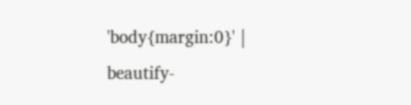'body{margin:0}' | beautify-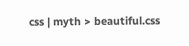css | myth > beautiful.css